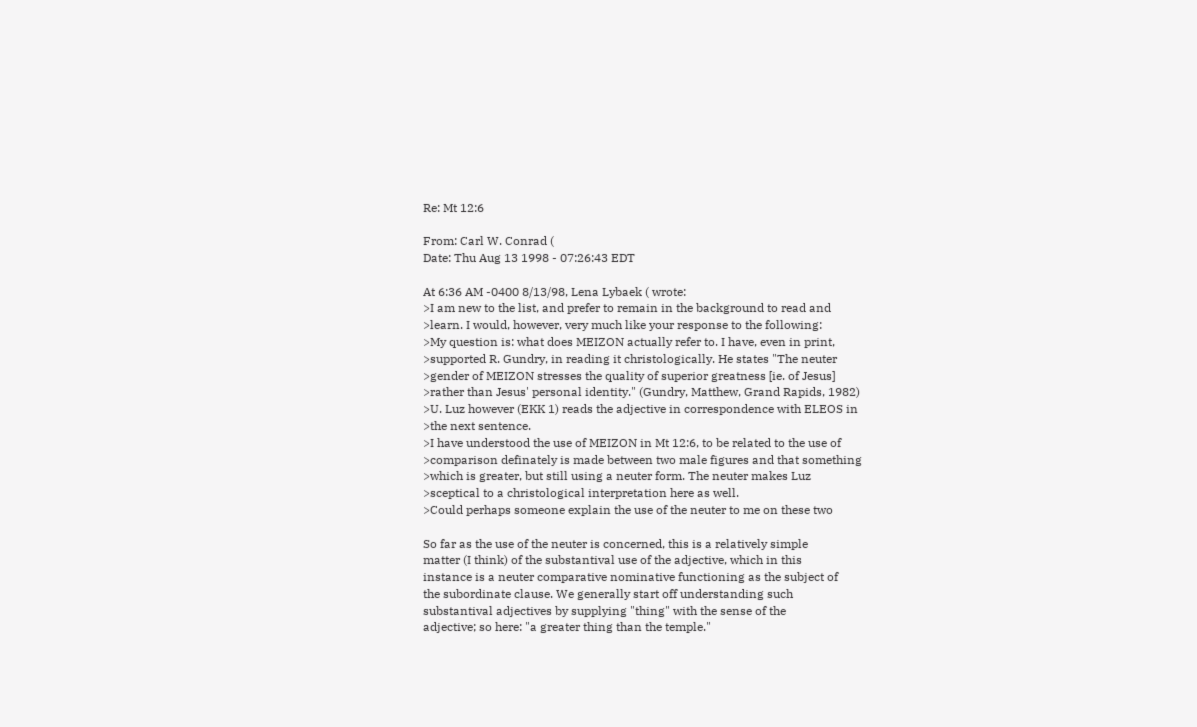Re: Mt 12:6

From: Carl W. Conrad (
Date: Thu Aug 13 1998 - 07:26:43 EDT

At 6:36 AM -0400 8/13/98, Lena Lybaek ( wrote:
>I am new to the list, and prefer to remain in the background to read and
>learn. I would, however, very much like your response to the following:
>My question is: what does MEIZON actually refer to. I have, even in print,
>supported R. Gundry, in reading it christologically. He states "The neuter
>gender of MEIZON stresses the quality of superior greatness [ie. of Jesus]
>rather than Jesus' personal identity." (Gundry, Matthew, Grand Rapids, 1982)
>U. Luz however (EKK 1) reads the adjective in correspondence with ELEOS in
>the next sentence.
>I have understood the use of MEIZON in Mt 12:6, to be related to the use of
>comparison definately is made between two male figures and that something
>which is greater, but still using a neuter form. The neuter makes Luz
>sceptical to a christological interpretation here as well.
>Could perhaps someone explain the use of the neuter to me on these two

So far as the use of the neuter is concerned, this is a relatively simple
matter (I think) of the substantival use of the adjective, which in this
instance is a neuter comparative nominative functioning as the subject of
the subordinate clause. We generally start off understanding such
substantival adjectives by supplying "thing" with the sense of the
adjective; so here: "a greater thing than the temple."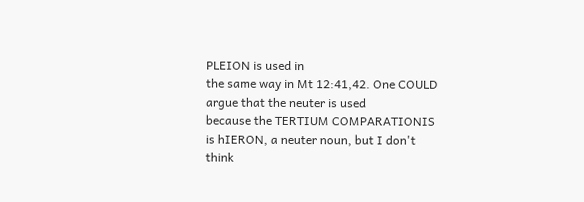PLEION is used in
the same way in Mt 12:41,42. One COULD argue that the neuter is used
because the TERTIUM COMPARATIONIS is hIERON, a neuter noun, but I don't
think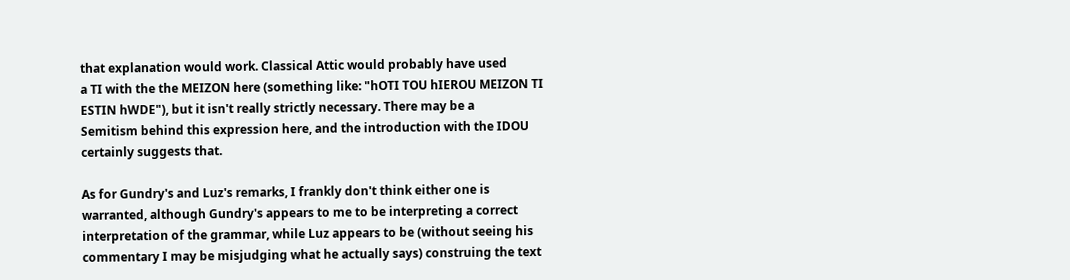that explanation would work. Classical Attic would probably have used
a TI with the the MEIZON here (something like: "hOTI TOU hIEROU MEIZON TI
ESTIN hWDE"), but it isn't really strictly necessary. There may be a
Semitism behind this expression here, and the introduction with the IDOU
certainly suggests that.

As for Gundry's and Luz's remarks, I frankly don't think either one is
warranted, although Gundry's appears to me to be interpreting a correct
interpretation of the grammar, while Luz appears to be (without seeing his
commentary I may be misjudging what he actually says) construing the text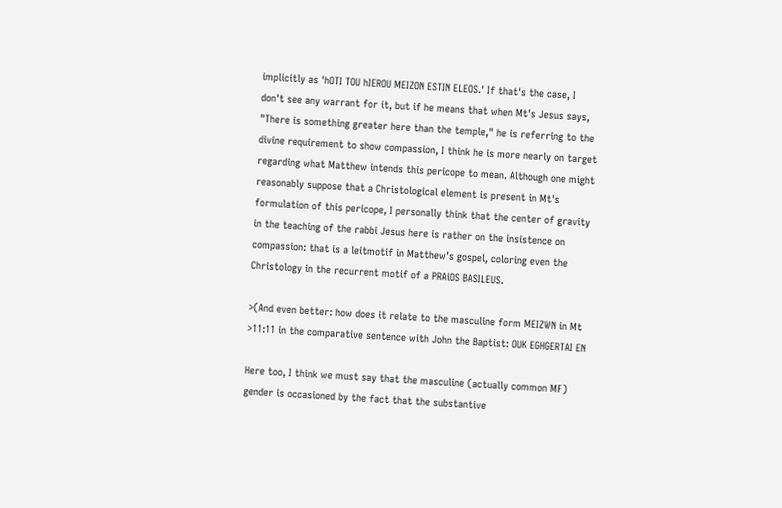implicitly as 'hOTI TOU hIEROU MEIZON ESTIN ELEOS.' If that's the case, I
don't see any warrant for it, but if he means that when Mt's Jesus says,
"There is something greater here than the temple," he is referring to the
divine requirement to show compassion, I think he is more nearly on target
regarding what Matthew intends this pericope to mean. Although one might
reasonably suppose that a Christological element is present in Mt's
formulation of this pericope, I personally think that the center of gravity
in the teaching of the rabbi Jesus here is rather on the insistence on
compassion: that is a leitmotif in Matthew's gospel, coloring even the
Christology in the recurrent motif of a PRAiOS BASILEUS.

>(And even better: how does it relate to the masculine form MEIZWN in Mt
>11:11 in the comparative sentence with John the Baptist: OUK EGHGERTAI EN

Here too, I think we must say that the masculine (actually common MF)
gender is occasioned by the fact that the substantive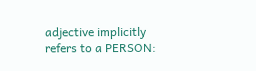adjective implicitly
refers to a PERSON: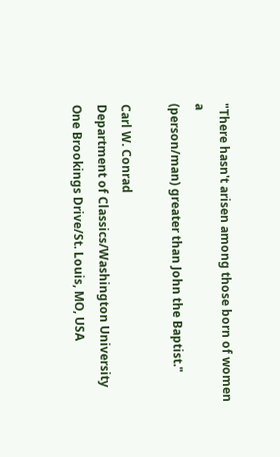"There hasn't arisen among those born of women a
(person/man) greater than John the Baptist."

Carl W. Conrad
Department of Classics/Washington University
One Brookings Drive/St. Louis, MO, USA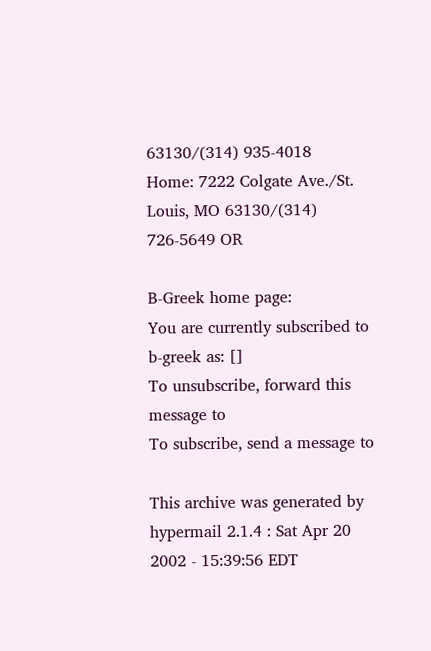63130/(314) 935-4018
Home: 7222 Colgate Ave./St. Louis, MO 63130/(314) 726-5649 OR

B-Greek home page:
You are currently subscribed to b-greek as: []
To unsubscribe, forward this message to
To subscribe, send a message to

This archive was generated by hypermail 2.1.4 : Sat Apr 20 2002 - 15:39:56 EDT